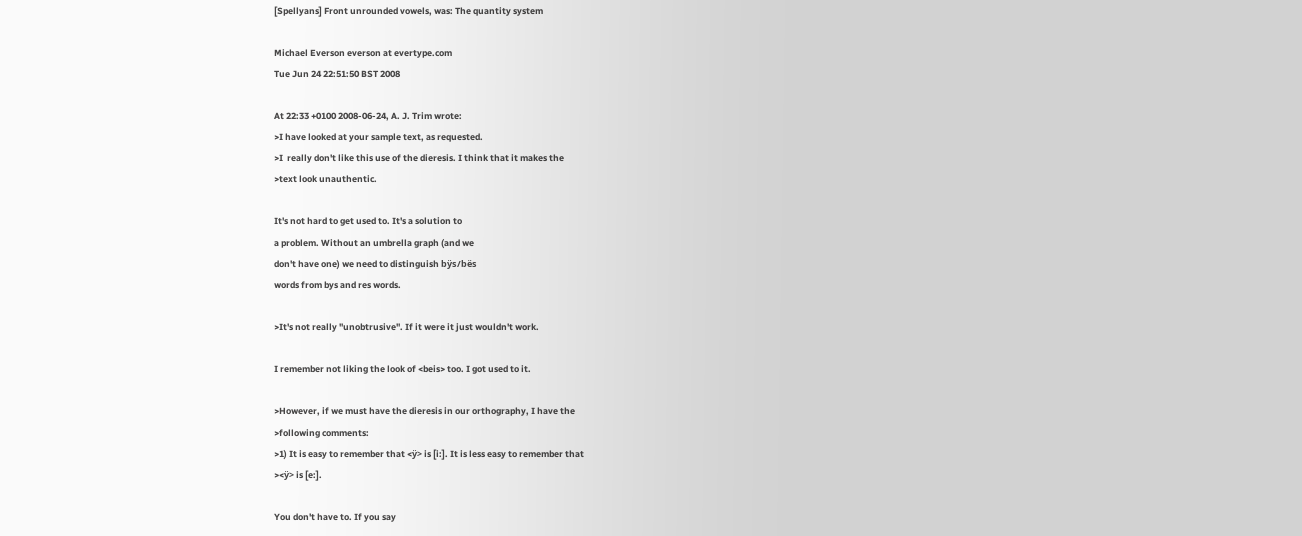[Spellyans] Front unrounded vowels, was: The quantity system

Michael Everson everson at evertype.com
Tue Jun 24 22:51:50 BST 2008

At 22:33 +0100 2008-06-24, A. J. Trim wrote:
>I have looked at your sample text, as requested.
>I  really don't like this use of the dieresis. I think that it makes the
>text look unauthentic.

It's not hard to get used to. It's a solution to
a problem. Without an umbrella graph (and we
don't have one) we need to distinguish bÿs/bës
words from bys and res words.

>It's not really "unobtrusive". If it were it just wouldn't work.

I remember not liking the look of <beis> too. I got used to it.

>However, if we must have the dieresis in our orthography, I have the
>following comments:
>1) It is easy to remember that <ÿ> is [i:]. It is less easy to remember that
><ÿ> is [e:].

You don't have to. If you say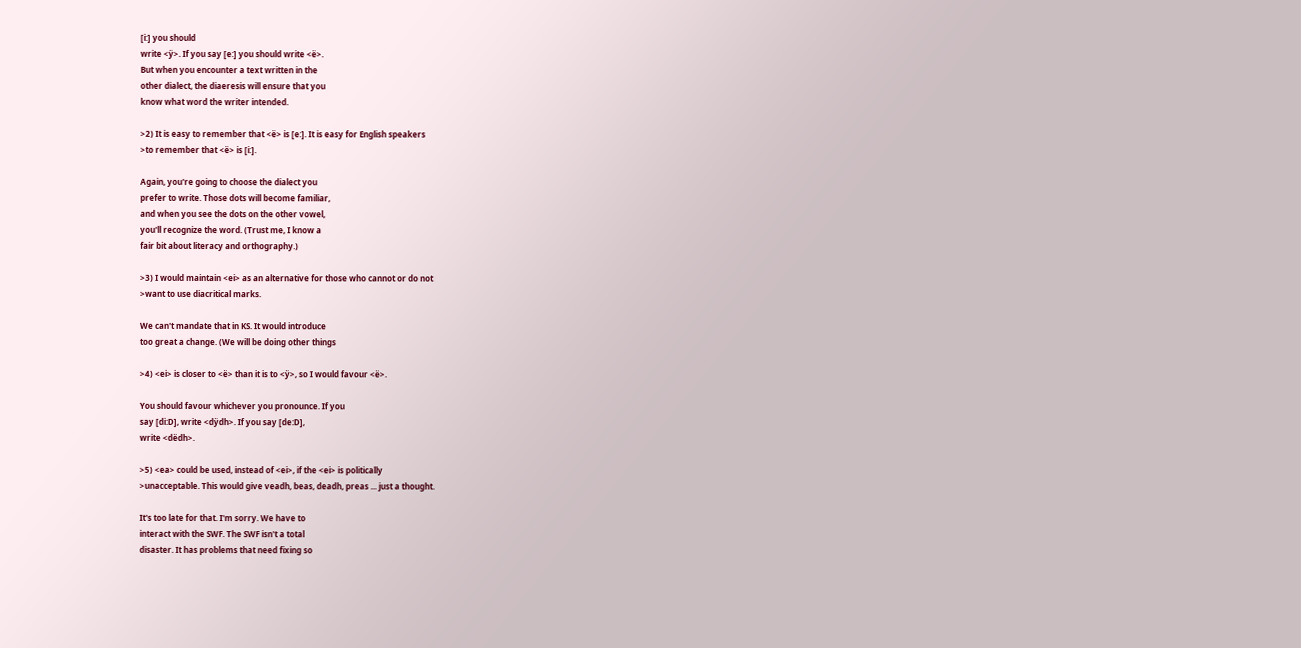[i:] you should
write <ÿ>. If you say [e:] you should write <ë>.
But when you encounter a text written in the
other dialect, the diaeresis will ensure that you
know what word the writer intended.

>2) It is easy to remember that <ë> is [e:]. It is easy for English speakers
>to remember that <ë> is [i:].

Again, you're going to choose the dialect you
prefer to write. Those dots will become familiar,
and when you see the dots on the other vowel,
you'll recognize the word. (Trust me, I know a
fair bit about literacy and orthography.)

>3) I would maintain <ei> as an alternative for those who cannot or do not
>want to use diacritical marks.

We can't mandate that in KS. It would introduce
too great a change. (We will be doing other things

>4) <ei> is closer to <ë> than it is to <ÿ>, so I would favour <ë>.

You should favour whichever you pronounce. If you
say [di:D], write <dÿdh>. If you say [de:D],
write <dëdh>.

>5) <ea> could be used, instead of <ei>, if the <ei> is politically
>unacceptable. This would give veadh, beas, deadh, preas ... just a thought.

It's too late for that. I'm sorry. We have to
interact with the SWF. The SWF isn't a total
disaster. It has problems that need fixing so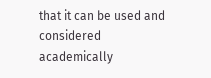that it can be used and considered academically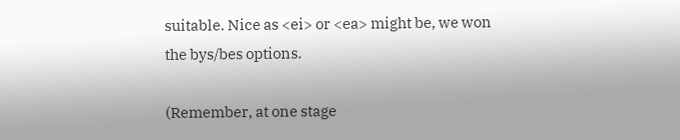suitable. Nice as <ei> or <ea> might be, we won
the bys/bes options.

(Remember, at one stage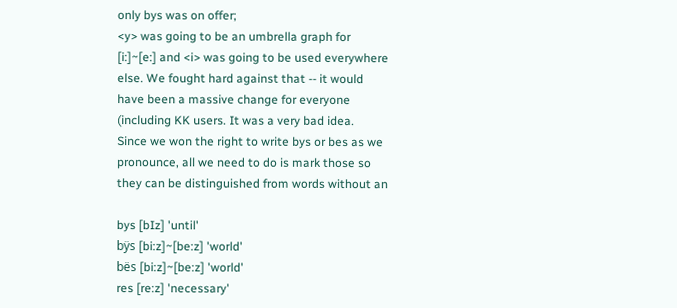only bys was on offer;
<y> was going to be an umbrella graph for
[i:]~[e:] and <i> was going to be used everywhere
else. We fought hard against that -- it would
have been a massive change for everyone
(including KK users. It was a very bad idea.
Since we won the right to write bys or bes as we
pronounce, all we need to do is mark those so
they can be distinguished from words without an

bys [bIz] 'until'
bÿs [bi:z]~[be:z] 'world'
bës [bi:z]~[be:z] 'world'
res [re:z] 'necessary'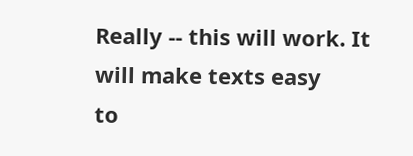Really -- this will work. It will make texts easy
to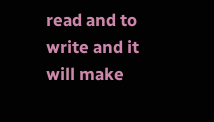read and to write and it will make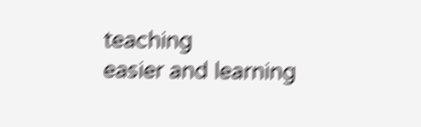teaching
easier and learning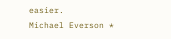easier.
Michael Everson *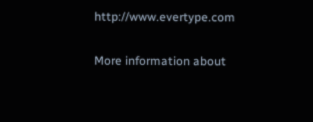http://www.evertype.com

More information about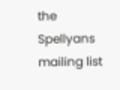the Spellyans mailing list